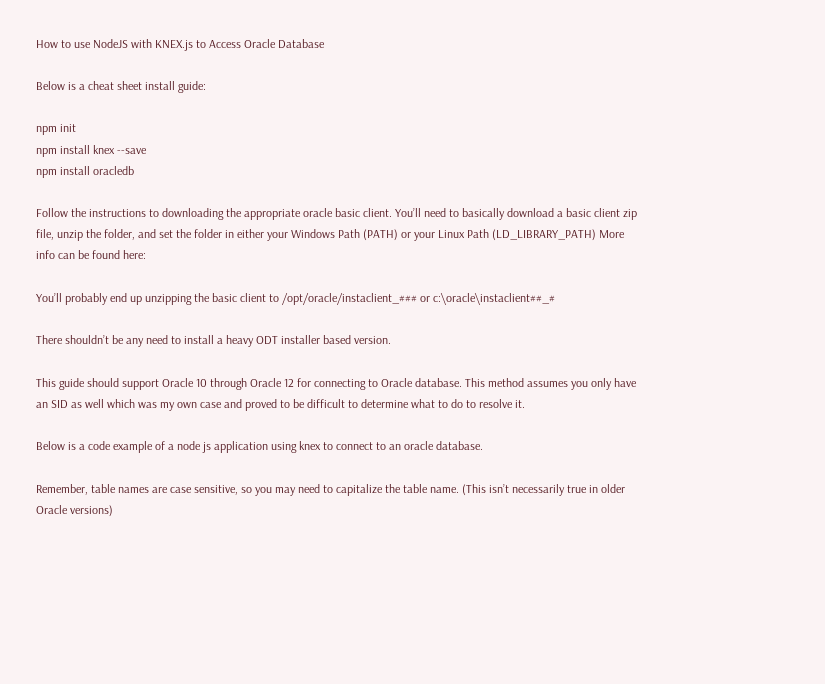How to use NodeJS with KNEX.js to Access Oracle Database

Below is a cheat sheet install guide:

npm init
npm install knex --save
npm install oracledb

Follow the instructions to downloading the appropriate oracle basic client. You’ll need to basically download a basic client zip file, unzip the folder, and set the folder in either your Windows Path (PATH) or your Linux Path (LD_LIBRARY_PATH) More info can be found here:

You’ll probably end up unzipping the basic client to /opt/oracle/instaclient_### or c:\oracle\instaclient##_#

There shouldn’t be any need to install a heavy ODT installer based version.

This guide should support Oracle 10 through Oracle 12 for connecting to Oracle database. This method assumes you only have an SID as well which was my own case and proved to be difficult to determine what to do to resolve it.

Below is a code example of a node js application using knex to connect to an oracle database.

Remember, table names are case sensitive, so you may need to capitalize the table name. (This isn’t necessarily true in older Oracle versions)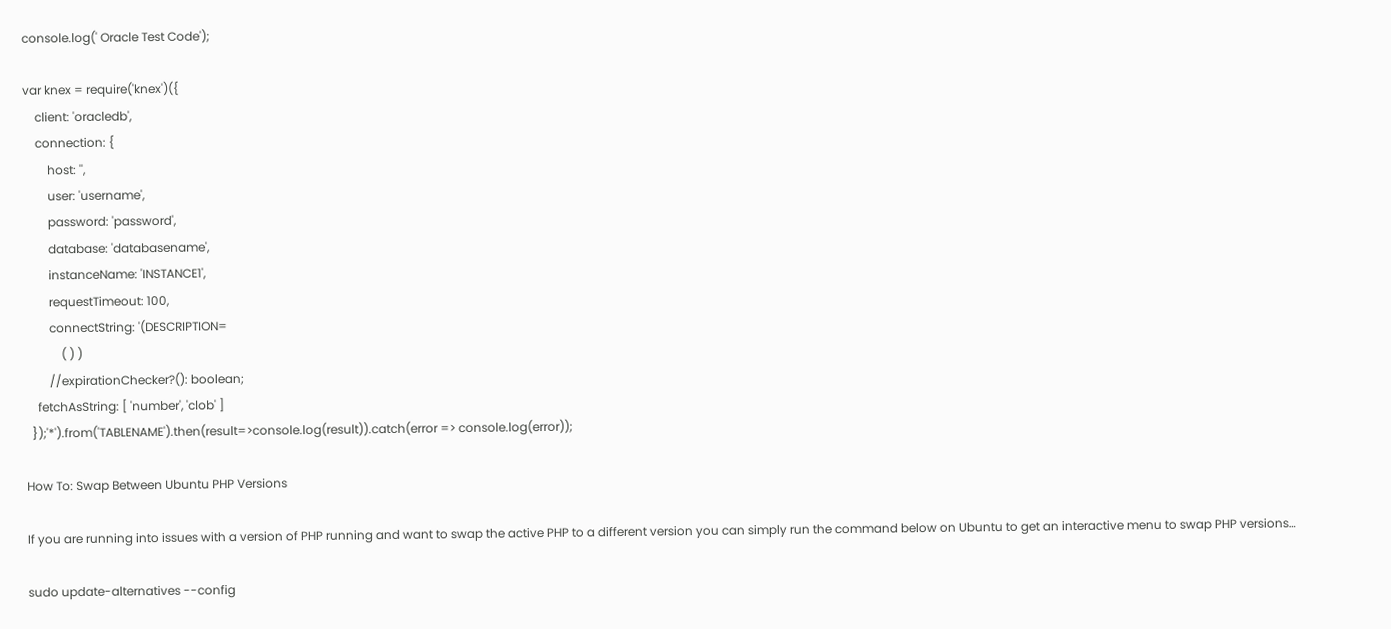console.log(' Oracle Test Code');

var knex = require('knex')({
    client: 'oracledb',
    connection: {
        host: '',
        user: 'username',
        password: 'password',
        database: 'databasename',
        instanceName: 'INSTANCE1',
        requestTimeout: 100,
        connectString: '(DESCRIPTION=
            ( ) )
        //expirationChecker?(): boolean;
    fetchAsString: [ 'number', 'clob' ]
  });'*').from('TABLENAME').then(result=>console.log(result)).catch(error => console.log(error));

How To: Swap Between Ubuntu PHP Versions

If you are running into issues with a version of PHP running and want to swap the active PHP to a different version you can simply run the command below on Ubuntu to get an interactive menu to swap PHP versions…

sudo update-alternatives --config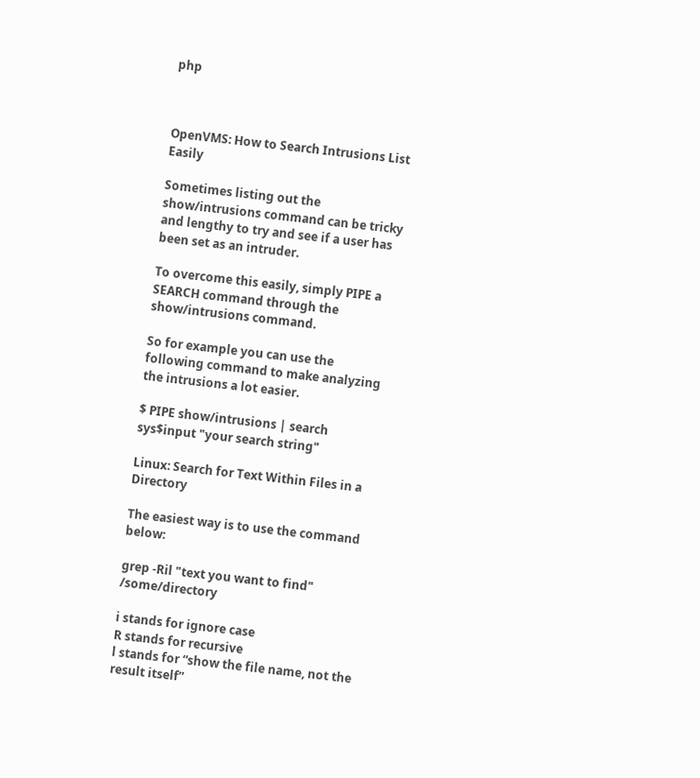php



OpenVMS: How to Search Intrusions List Easily

Sometimes listing out the show/intrusions command can be tricky and lengthy to try and see if a user has been set as an intruder.

To overcome this easily, simply PIPE a SEARCH command through the show/intrusions command.

So for example you can use the following command to make analyzing the intrusions a lot easier.

$ PIPE show/intrusions | search sys$input "your search string"

Linux: Search for Text Within Files in a Directory

The easiest way is to use the command below:

grep -Ril "text you want to find" /some/directory

i stands for ignore case
R stands for recursive
l stands for “show the file name, not the result itself”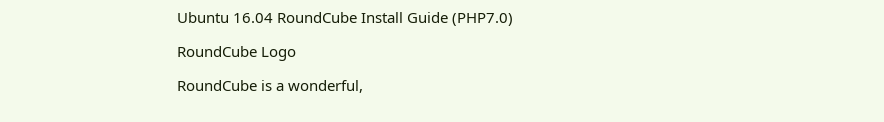Ubuntu 16.04 RoundCube Install Guide (PHP7.0)

RoundCube Logo

RoundCube is a wonderful,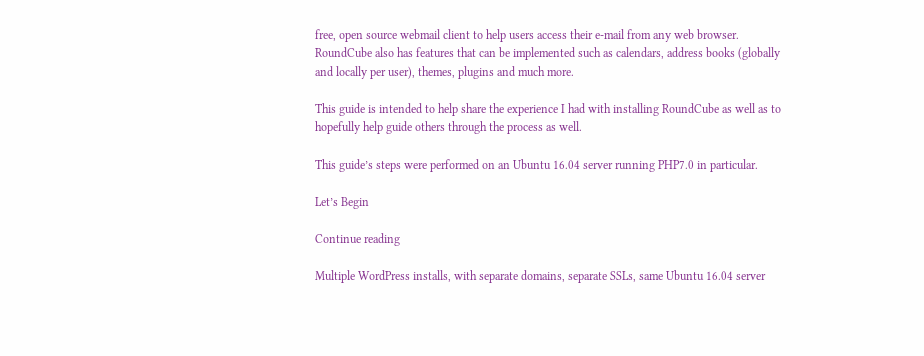free, open source webmail client to help users access their e-mail from any web browser.
RoundCube also has features that can be implemented such as calendars, address books (globally and locally per user), themes, plugins and much more.

This guide is intended to help share the experience I had with installing RoundCube as well as to hopefully help guide others through the process as well.

This guide’s steps were performed on an Ubuntu 16.04 server running PHP7.0 in particular.

Let’s Begin

Continue reading

Multiple WordPress installs, with separate domains, separate SSLs, same Ubuntu 16.04 server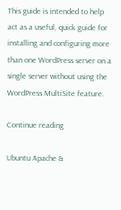This guide is intended to help act as a useful, quick guide for installing and configuring more than one WordPress server on a single server without using the WordPress MultiSite feature.

Continue reading

Ubuntu Apache &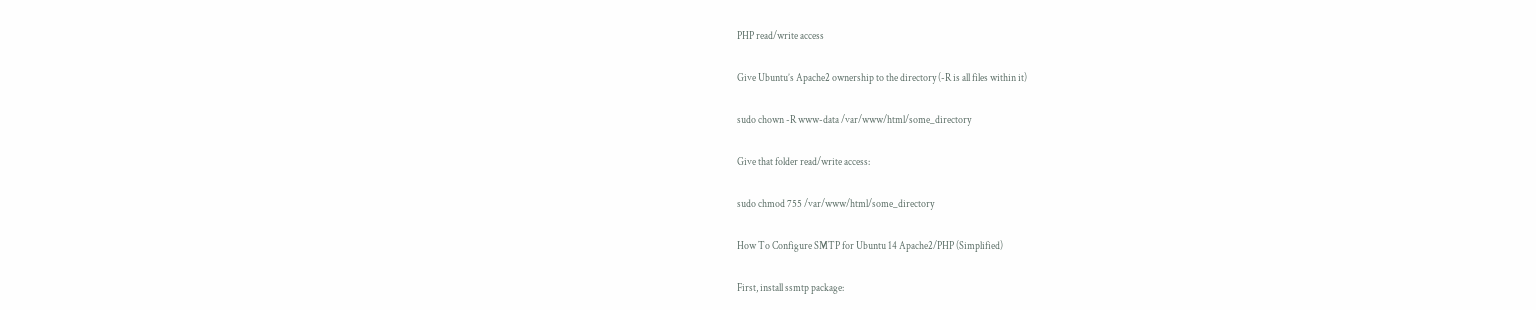PHP read/write access

Give Ubuntu’s Apache2 ownership to the directory (-R is all files within it)

sudo chown -R www-data /var/www/html/some_directory

Give that folder read/write access:

sudo chmod 755 /var/www/html/some_directory

How To Configure SMTP for Ubuntu 14 Apache2/PHP (Simplified)

First, install ssmtp package: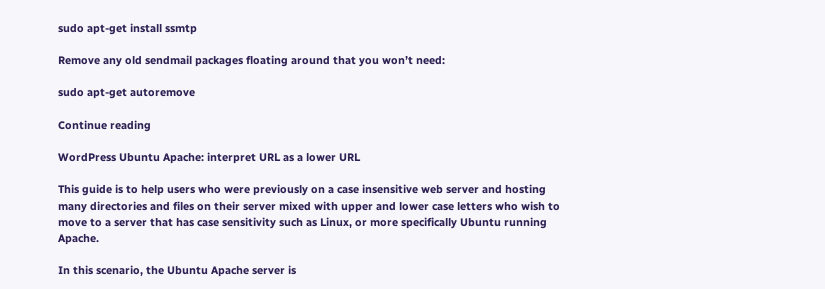sudo apt-get install ssmtp

Remove any old sendmail packages floating around that you won’t need:

sudo apt-get autoremove

Continue reading

WordPress Ubuntu Apache: interpret URL as a lower URL

This guide is to help users who were previously on a case insensitive web server and hosting many directories and files on their server mixed with upper and lower case letters who wish to move to a server that has case sensitivity such as Linux, or more specifically Ubuntu running Apache.

In this scenario, the Ubuntu Apache server is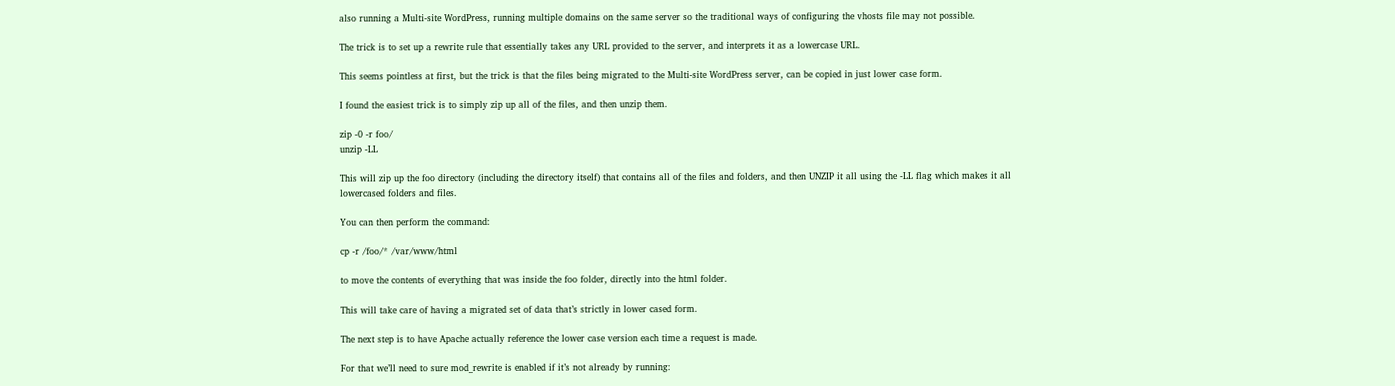also running a Multi-site WordPress, running multiple domains on the same server so the traditional ways of configuring the vhosts file may not possible.

The trick is to set up a rewrite rule that essentially takes any URL provided to the server, and interprets it as a lowercase URL.

This seems pointless at first, but the trick is that the files being migrated to the Multi-site WordPress server, can be copied in just lower case form.

I found the easiest trick is to simply zip up all of the files, and then unzip them.

zip -0 -r foo/
unzip -LL

This will zip up the foo directory (including the directory itself) that contains all of the files and folders, and then UNZIP it all using the -LL flag which makes it all lowercased folders and files.

You can then perform the command:

cp -r /foo/* /var/www/html

to move the contents of everything that was inside the foo folder, directly into the html folder.

This will take care of having a migrated set of data that’s strictly in lower cased form.

The next step is to have Apache actually reference the lower case version each time a request is made.

For that we’ll need to sure mod_rewrite is enabled if it’s not already by running: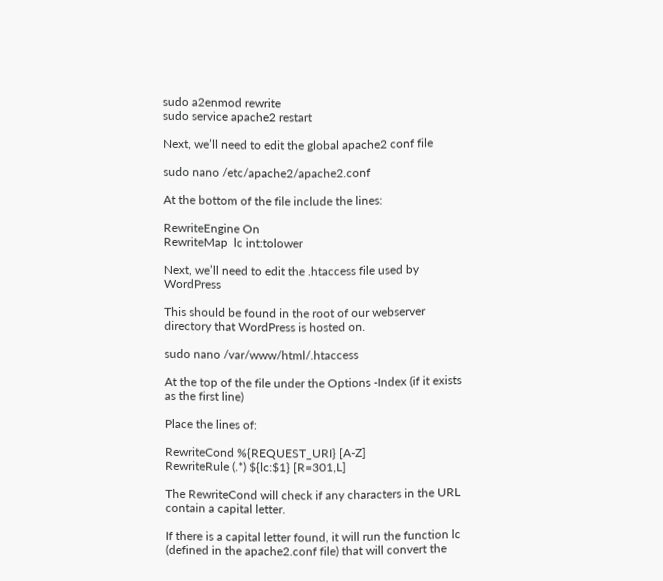sudo a2enmod rewrite
sudo service apache2 restart

Next, we’ll need to edit the global apache2 conf file

sudo nano /etc/apache2/apache2.conf

At the bottom of the file include the lines:

RewriteEngine On
RewriteMap  lc int:tolower

Next, we’ll need to edit the .htaccess file used by WordPress

This should be found in the root of our webserver directory that WordPress is hosted on.

sudo nano /var/www/html/.htaccess

At the top of the file under the Options -Index (if it exists as the first line)

Place the lines of:

RewriteCond %{REQUEST_URI} [A-Z]
RewriteRule (.*) ${lc:$1} [R=301,L]

The RewriteCond will check if any characters in the URL contain a capital letter.

If there is a capital letter found, it will run the function lc (defined in the apache2.conf file) that will convert the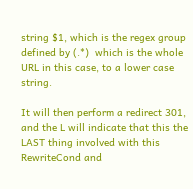string $1, which is the regex group defined by (.*)  which is the whole URL in this case, to a lower case string.

It will then perform a redirect 301, and the L will indicate that this the LAST thing involved with this RewriteCond and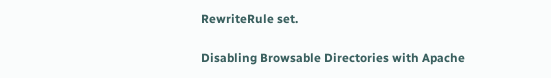RewriteRule set.

Disabling Browsable Directories with Apache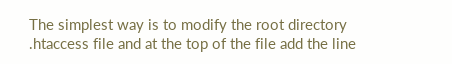The simplest way is to modify the root directory .htaccess file and at the top of the file add the line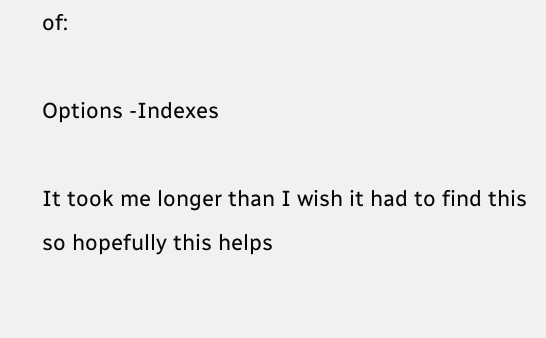of:

Options -Indexes

It took me longer than I wish it had to find this so hopefully this helps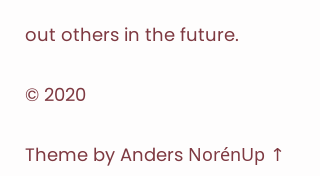out others in the future.

© 2020

Theme by Anders NorénUp ↑